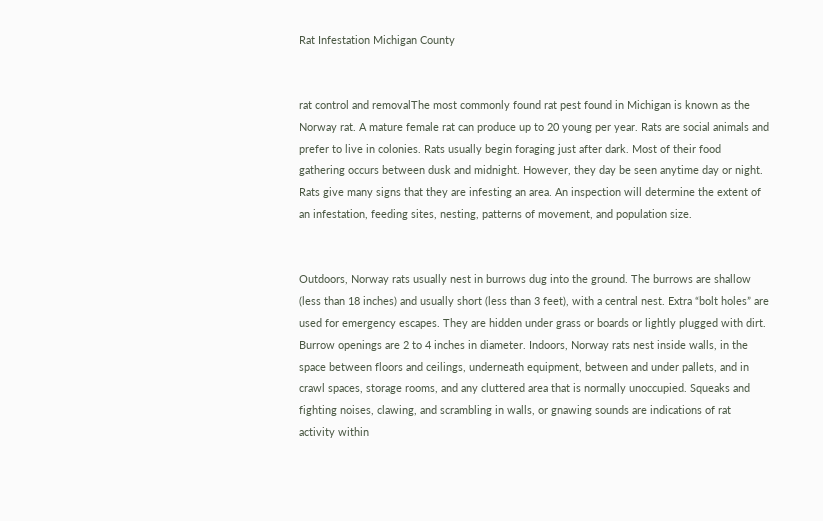Rat Infestation Michigan County


rat control and removalThe most commonly found rat pest found in Michigan is known as the Norway rat. A mature female rat can produce up to 20 young per year. Rats are social animals and prefer to live in colonies. Rats usually begin foraging just after dark. Most of their food gathering occurs between dusk and midnight. However, they day be seen anytime day or night. Rats give many signs that they are infesting an area. An inspection will determine the extent of an infestation, feeding sites, nesting, patterns of movement, and population size.


Outdoors, Norway rats usually nest in burrows dug into the ground. The burrows are shallow (less than 18 inches) and usually short (less than 3 feet), with a central nest. Extra “bolt holes” are used for emergency escapes. They are hidden under grass or boards or lightly plugged with dirt. Burrow openings are 2 to 4 inches in diameter. Indoors, Norway rats nest inside walls, in the space between floors and ceilings, underneath equipment, between and under pallets, and in crawl spaces, storage rooms, and any cluttered area that is normally unoccupied. Squeaks and fighting noises, clawing, and scrambling in walls, or gnawing sounds are indications of rat activity within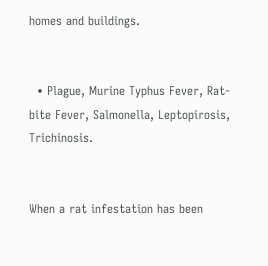homes and buildings.


  • Plague, Murine Typhus Fever, Rat-bite Fever, Salmonella, Leptopirosis, Trichinosis.


When a rat infestation has been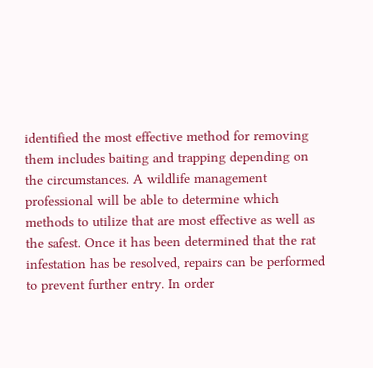identified the most effective method for removing them includes baiting and trapping depending on the circumstances. A wildlife management professional will be able to determine which methods to utilize that are most effective as well as the safest. Once it has been determined that the rat infestation has be resolved, repairs can be performed to prevent further entry. In order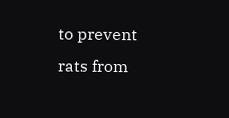to prevent rats from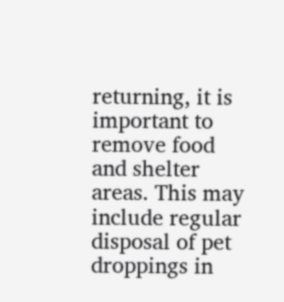returning, it is important to remove food and shelter areas. This may include regular disposal of pet droppings in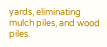yards, eliminating mulch piles, and wood piles.